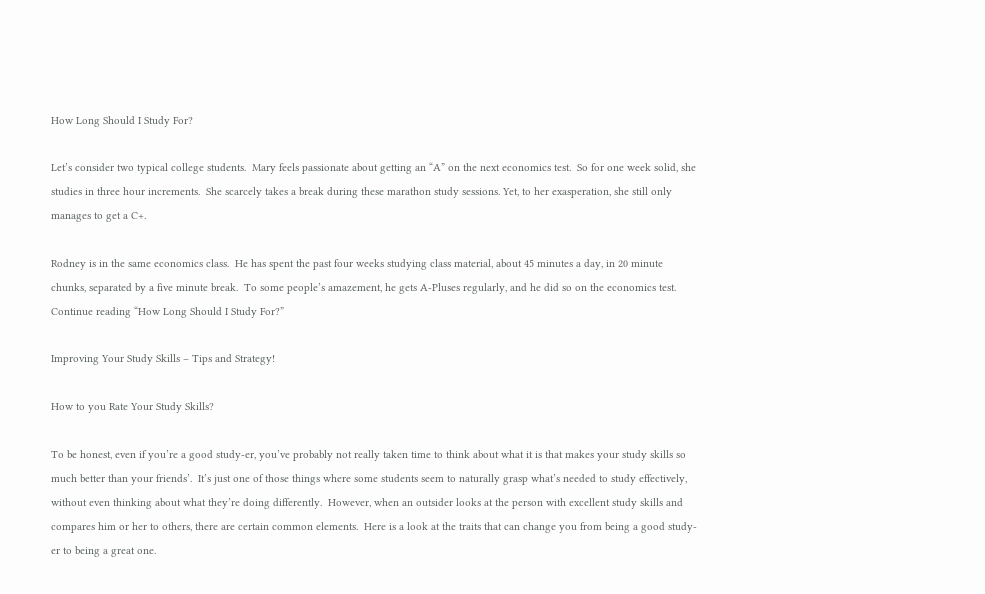How Long Should I Study For?

Let’s consider two typical college students.  Mary feels passionate about getting an “A” on the next economics test.  So for one week solid, she studies in three hour increments.  She scarcely takes a break during these marathon study sessions. Yet, to her exasperation, she still only manages to get a C+.

Rodney is in the same economics class.  He has spent the past four weeks studying class material, about 45 minutes a day, in 20 minute chunks, separated by a five minute break.  To some people’s amazement, he gets A-Pluses regularly, and he did so on the economics test.
Continue reading “How Long Should I Study For?”

Improving Your Study Skills – Tips and Strategy!

How to you Rate Your Study Skills?

To be honest, even if you’re a good study-er, you’ve probably not really taken time to think about what it is that makes your study skills so much better than your friends’.  It’s just one of those things where some students seem to naturally grasp what’s needed to study effectively, without even thinking about what they’re doing differently.  However, when an outsider looks at the person with excellent study skills and compares him or her to others, there are certain common elements.  Here is a look at the traits that can change you from being a good study-er to being a great one.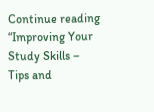Continue reading “Improving Your Study Skills – Tips and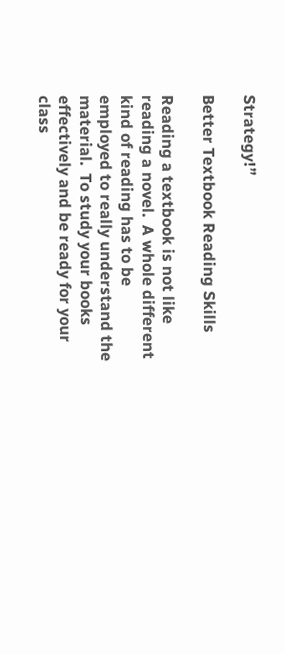Strategy!”

Better Textbook Reading Skills

Reading a textbook is not like reading a novel.  A whole different kind of reading has to be  employed to really understand the material.  To study your books effectively and be ready for your class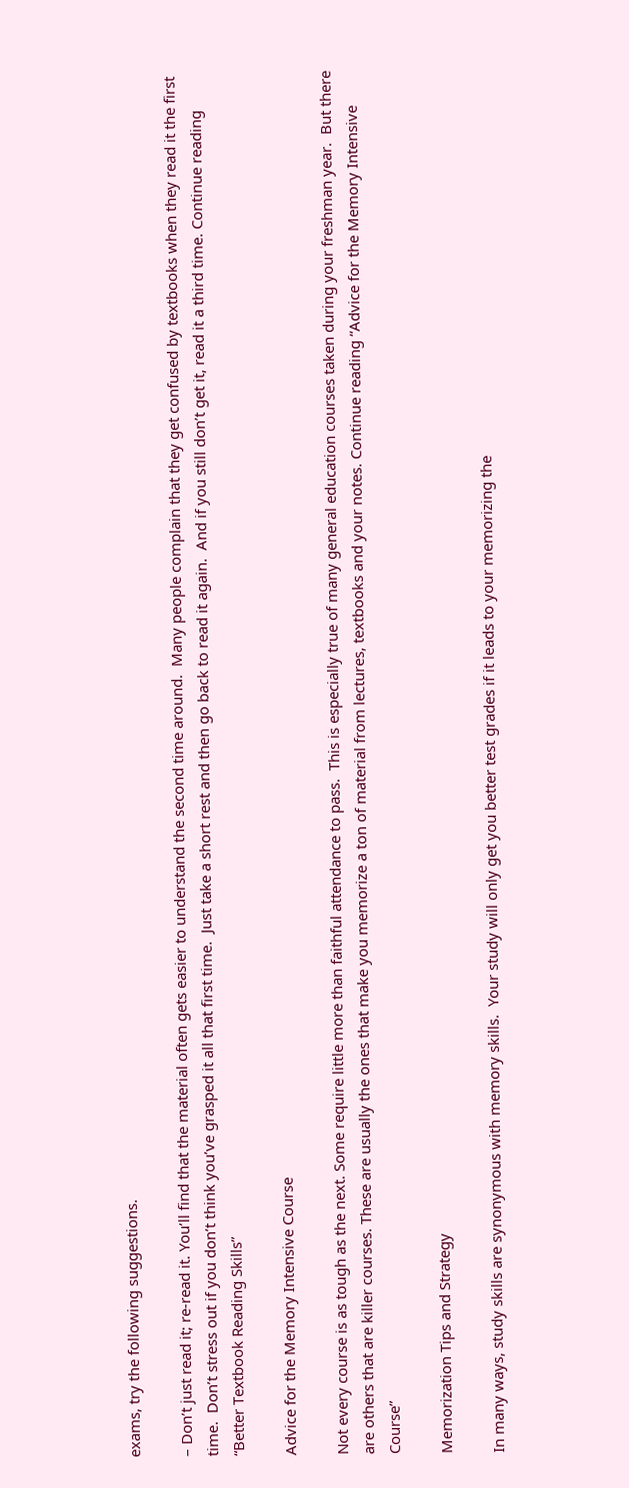exams, try the following suggestions.

– Don’t just read it; re-read it. You’ll find that the material often gets easier to understand the second time around.  Many people complain that they get confused by textbooks when they read it the first time.  Don’t stress out if you don’t think you’ve grasped it all that first time.  Just take a short rest and then go back to read it again.  And if you still don’t get it, read it a third time. Continue reading “Better Textbook Reading Skills”

Advice for the Memory Intensive Course

Not every course is as tough as the next. Some require little more than faithful attendance to pass.  This is especially true of many general education courses taken during your freshman year.  But there are others that are killer courses. These are usually the ones that make you memorize a ton of material from lectures, textbooks and your notes. Continue reading “Advice for the Memory Intensive Course”

Memorization Tips and Strategy

In many ways, study skills are synonymous with memory skills.  Your study will only get you better test grades if it leads to your memorizing the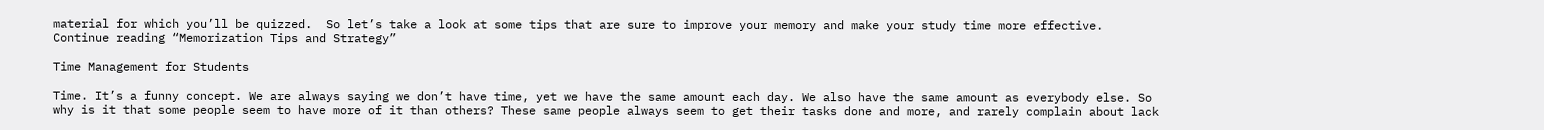material for which you’ll be quizzed.  So let’s take a look at some tips that are sure to improve your memory and make your study time more effective. Continue reading “Memorization Tips and Strategy”

Time Management for Students

Time. It’s a funny concept. We are always saying we don’t have time, yet we have the same amount each day. We also have the same amount as everybody else. So why is it that some people seem to have more of it than others? These same people always seem to get their tasks done and more, and rarely complain about lack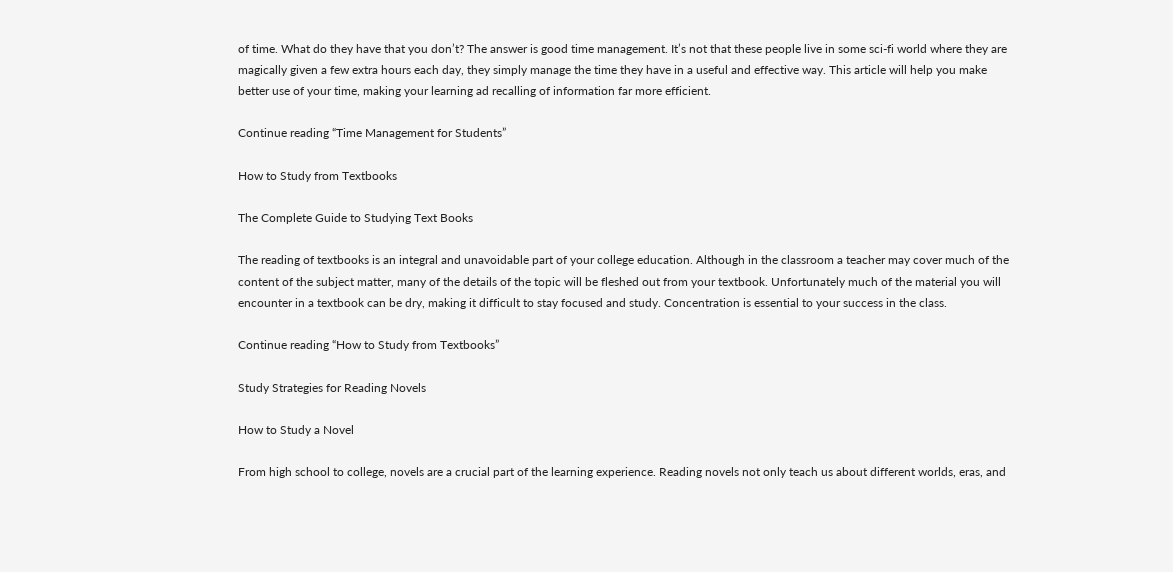of time. What do they have that you don’t? The answer is good time management. It’s not that these people live in some sci-fi world where they are magically given a few extra hours each day, they simply manage the time they have in a useful and effective way. This article will help you make better use of your time, making your learning ad recalling of information far more efficient.

Continue reading “Time Management for Students”

How to Study from Textbooks

The Complete Guide to Studying Text Books

The reading of textbooks is an integral and unavoidable part of your college education. Although in the classroom a teacher may cover much of the content of the subject matter, many of the details of the topic will be fleshed out from your textbook. Unfortunately much of the material you will encounter in a textbook can be dry, making it difficult to stay focused and study. Concentration is essential to your success in the class.

Continue reading “How to Study from Textbooks”

Study Strategies for Reading Novels

How to Study a Novel

From high school to college, novels are a crucial part of the learning experience. Reading novels not only teach us about different worlds, eras, and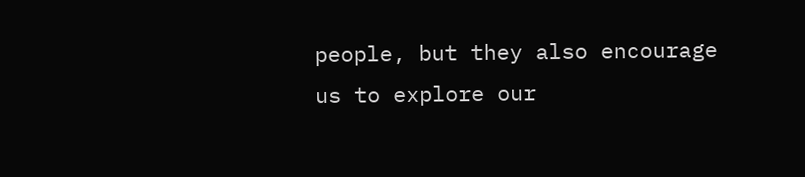people, but they also encourage us to explore our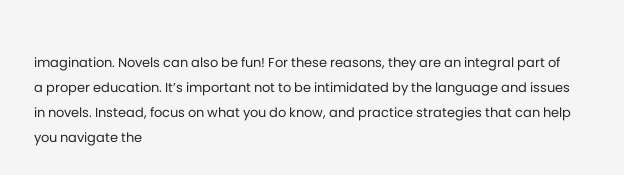imagination. Novels can also be fun! For these reasons, they are an integral part of a proper education. It’s important not to be intimidated by the language and issues in novels. Instead, focus on what you do know, and practice strategies that can help you navigate the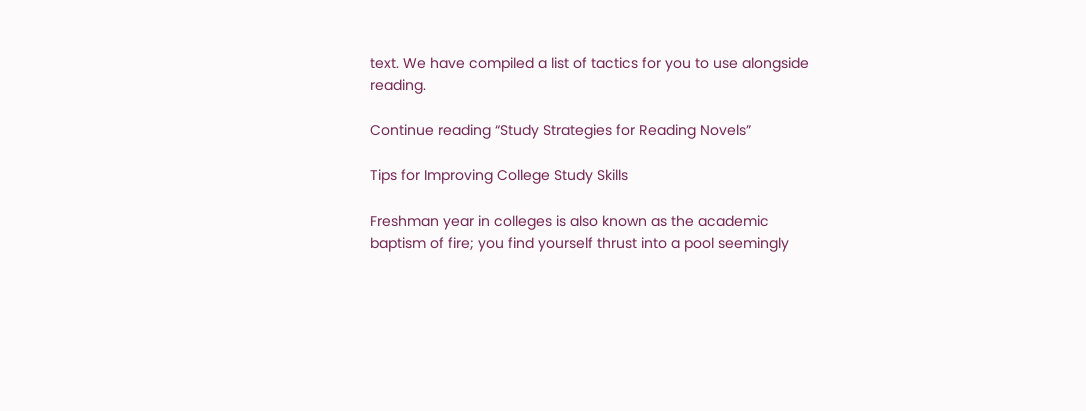text. We have compiled a list of tactics for you to use alongside reading.

Continue reading “Study Strategies for Reading Novels”

Tips for Improving College Study Skills

Freshman year in colleges is also known as the academic baptism of fire; you find yourself thrust into a pool seemingly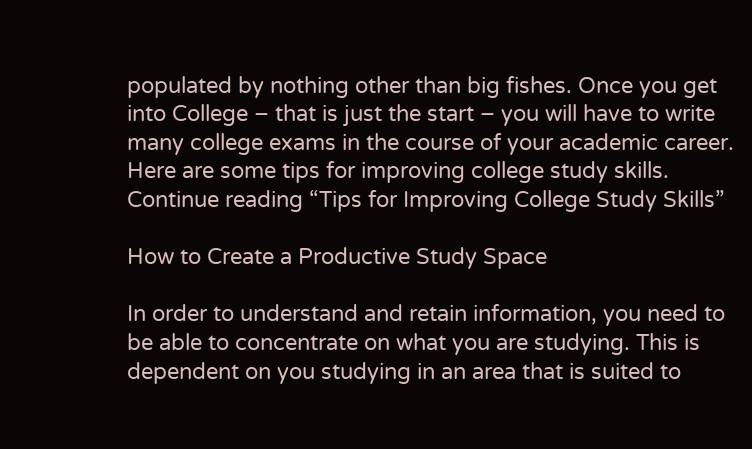populated by nothing other than big fishes. Once you get into College – that is just the start – you will have to write many college exams in the course of your academic career.  Here are some tips for improving college study skills. Continue reading “Tips for Improving College Study Skills”

How to Create a Productive Study Space

In order to understand and retain information, you need to be able to concentrate on what you are studying. This is dependent on you studying in an area that is suited to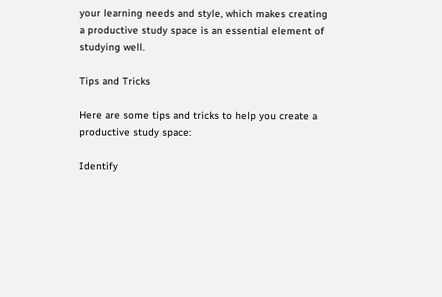your learning needs and style, which makes creating a productive study space is an essential element of studying well.

Tips and Tricks

Here are some tips and tricks to help you create a productive study space:

Identify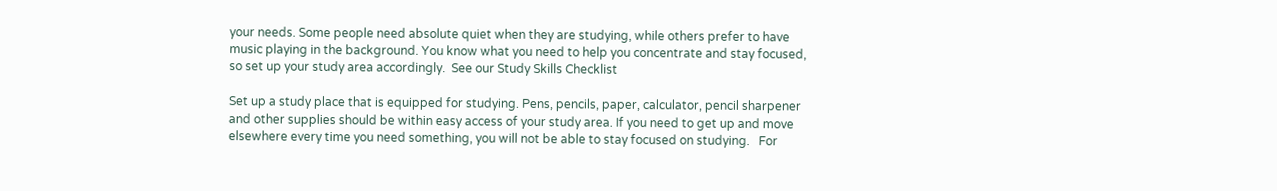your needs. Some people need absolute quiet when they are studying, while others prefer to have music playing in the background. You know what you need to help you concentrate and stay focused, so set up your study area accordingly.  See our Study Skills Checklist

Set up a study place that is equipped for studying. Pens, pencils, paper, calculator, pencil sharpener and other supplies should be within easy access of your study area. If you need to get up and move elsewhere every time you need something, you will not be able to stay focused on studying.   For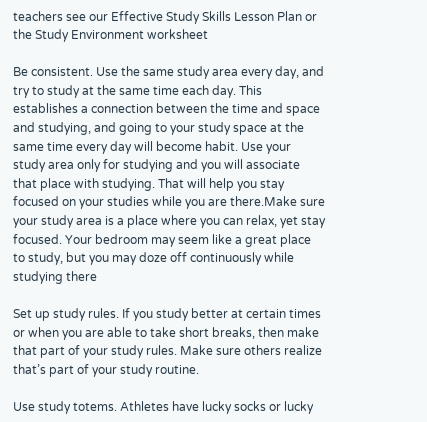teachers see our Effective Study Skills Lesson Plan or the Study Environment worksheet

Be consistent. Use the same study area every day, and try to study at the same time each day. This establishes a connection between the time and space and studying, and going to your study space at the same time every day will become habit. Use your study area only for studying and you will associate that place with studying. That will help you stay focused on your studies while you are there.Make sure your study area is a place where you can relax, yet stay focused. Your bedroom may seem like a great place to study, but you may doze off continuously while studying there

Set up study rules. If you study better at certain times or when you are able to take short breaks, then make that part of your study rules. Make sure others realize that’s part of your study routine.

Use study totems. Athletes have lucky socks or lucky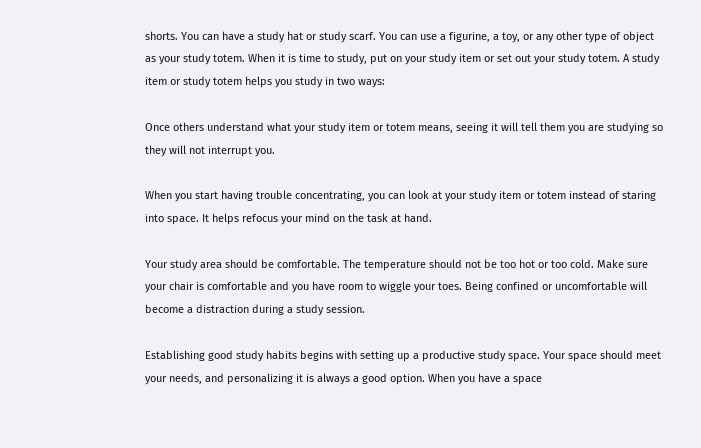shorts. You can have a study hat or study scarf. You can use a figurine, a toy, or any other type of object as your study totem. When it is time to study, put on your study item or set out your study totem. A study item or study totem helps you study in two ways:

Once others understand what your study item or totem means, seeing it will tell them you are studying so they will not interrupt you.

When you start having trouble concentrating, you can look at your study item or totem instead of staring into space. It helps refocus your mind on the task at hand.

Your study area should be comfortable. The temperature should not be too hot or too cold. Make sure your chair is comfortable and you have room to wiggle your toes. Being confined or uncomfortable will become a distraction during a study session.

Establishing good study habits begins with setting up a productive study space. Your space should meet your needs, and personalizing it is always a good option. When you have a space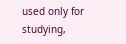used only for studying,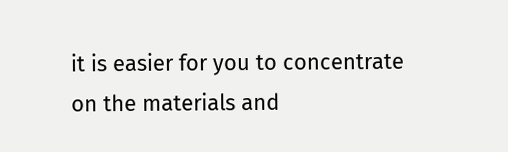it is easier for you to concentrate on the materials and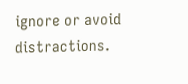ignore or avoid distractions.